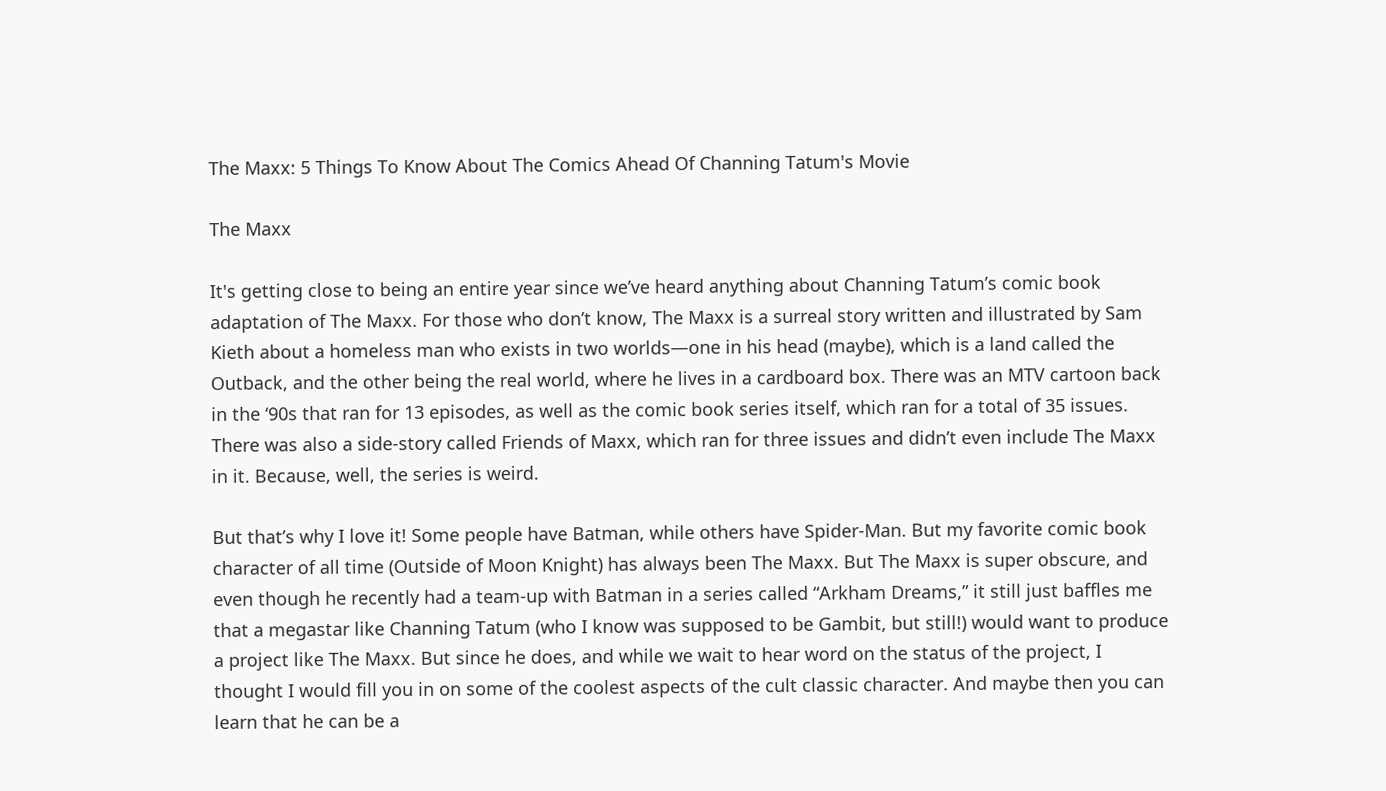The Maxx: 5 Things To Know About The Comics Ahead Of Channing Tatum's Movie

The Maxx

It's getting close to being an entire year since we’ve heard anything about Channing Tatum’s comic book adaptation of The Maxx. For those who don’t know, The Maxx is a surreal story written and illustrated by Sam Kieth about a homeless man who exists in two worlds—one in his head (maybe), which is a land called the Outback, and the other being the real world, where he lives in a cardboard box. There was an MTV cartoon back in the ‘90s that ran for 13 episodes, as well as the comic book series itself, which ran for a total of 35 issues. There was also a side-story called Friends of Maxx, which ran for three issues and didn’t even include The Maxx in it. Because, well, the series is weird.

But that’s why I love it! Some people have Batman, while others have Spider-Man. But my favorite comic book character of all time (Outside of Moon Knight) has always been The Maxx. But The Maxx is super obscure, and even though he recently had a team-up with Batman in a series called “Arkham Dreams,” it still just baffles me that a megastar like Channing Tatum (who I know was supposed to be Gambit, but still!) would want to produce a project like The Maxx. But since he does, and while we wait to hear word on the status of the project, I thought I would fill you in on some of the coolest aspects of the cult classic character. And maybe then you can learn that he can be a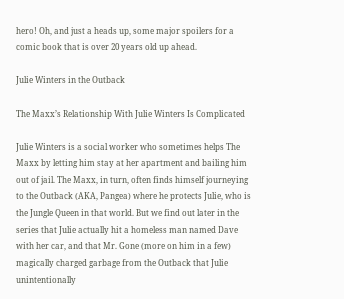hero! Oh, and just a heads up, some major spoilers for a comic book that is over 20 years old up ahead.

Julie Winters in the Outback

The Maxx’s Relationship With Julie Winters Is Complicated

Julie Winters is a social worker who sometimes helps The Maxx by letting him stay at her apartment and bailing him out of jail. The Maxx, in turn, often finds himself journeying to the Outback (AKA, Pangea) where he protects Julie, who is the Jungle Queen in that world. But we find out later in the series that Julie actually hit a homeless man named Dave with her car, and that Mr. Gone (more on him in a few) magically charged garbage from the Outback that Julie unintentionally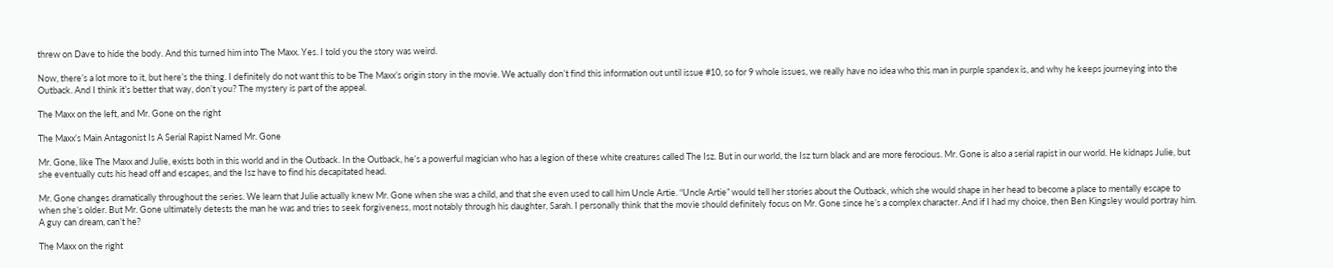threw on Dave to hide the body. And this turned him into The Maxx. Yes. I told you the story was weird.

Now, there’s a lot more to it, but here’s the thing. I definitely do not want this to be The Maxx’s origin story in the movie. We actually don’t find this information out until issue #10, so for 9 whole issues, we really have no idea who this man in purple spandex is, and why he keeps journeying into the Outback. And I think it’s better that way, don’t you? The mystery is part of the appeal.

The Maxx on the left, and Mr. Gone on the right

The Maxx’s Main Antagonist Is A Serial Rapist Named Mr. Gone

Mr. Gone, like The Maxx and Julie, exists both in this world and in the Outback. In the Outback, he’s a powerful magician who has a legion of these white creatures called The Isz. But in our world, the Isz turn black and are more ferocious. Mr. Gone is also a serial rapist in our world. He kidnaps Julie, but she eventually cuts his head off and escapes, and the Isz have to find his decapitated head.

Mr. Gone changes dramatically throughout the series. We learn that Julie actually knew Mr. Gone when she was a child, and that she even used to call him Uncle Artie. “Uncle Artie” would tell her stories about the Outback, which she would shape in her head to become a place to mentally escape to when she’s older. But Mr. Gone ultimately detests the man he was and tries to seek forgiveness, most notably through his daughter, Sarah. I personally think that the movie should definitely focus on Mr. Gone since he’s a complex character. And if I had my choice, then Ben Kingsley would portray him. A guy can dream, can’t he?

The Maxx on the right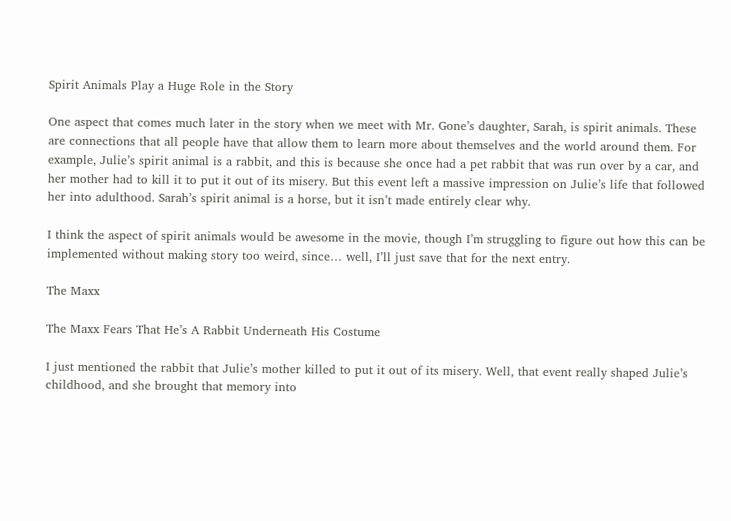Spirit Animals Play a Huge Role in the Story

One aspect that comes much later in the story when we meet with Mr. Gone’s daughter, Sarah, is spirit animals. These are connections that all people have that allow them to learn more about themselves and the world around them. For example, Julie’s spirit animal is a rabbit, and this is because she once had a pet rabbit that was run over by a car, and her mother had to kill it to put it out of its misery. But this event left a massive impression on Julie’s life that followed her into adulthood. Sarah’s spirit animal is a horse, but it isn’t made entirely clear why.

I think the aspect of spirit animals would be awesome in the movie, though I’m struggling to figure out how this can be implemented without making story too weird, since… well, I’ll just save that for the next entry.

The Maxx

The Maxx Fears That He’s A Rabbit Underneath His Costume

I just mentioned the rabbit that Julie’s mother killed to put it out of its misery. Well, that event really shaped Julie’s childhood, and she brought that memory into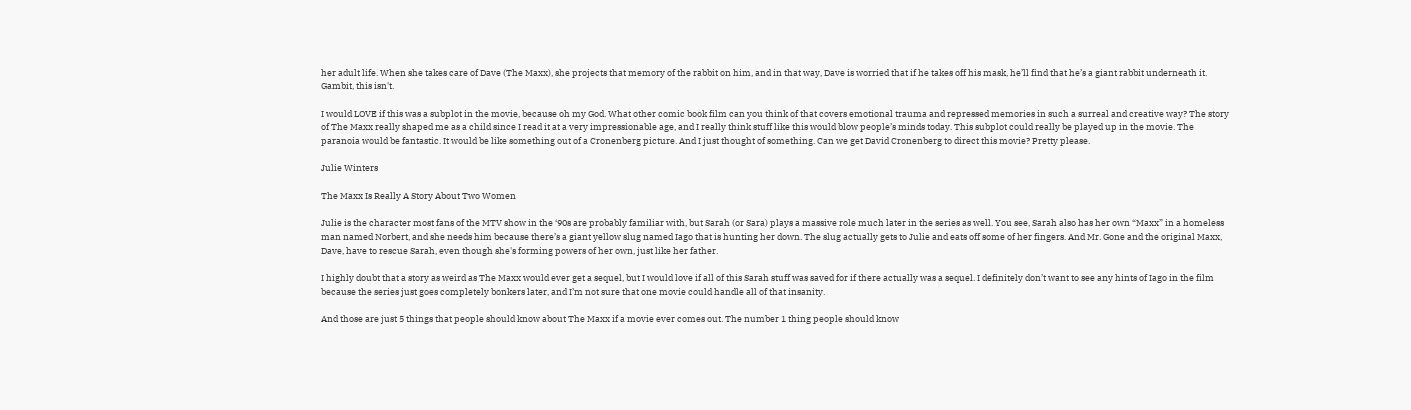her adult life. When she takes care of Dave (The Maxx), she projects that memory of the rabbit on him, and in that way, Dave is worried that if he takes off his mask, he’ll find that he’s a giant rabbit underneath it. Gambit, this isn't.

I would LOVE if this was a subplot in the movie, because oh my God. What other comic book film can you think of that covers emotional trauma and repressed memories in such a surreal and creative way? The story of The Maxx really shaped me as a child since I read it at a very impressionable age, and I really think stuff like this would blow people’s minds today. This subplot could really be played up in the movie. The paranoia would be fantastic. It would be like something out of a Cronenberg picture. And I just thought of something. Can we get David Cronenberg to direct this movie? Pretty please.

Julie Winters

The Maxx Is Really A Story About Two Women

Julie is the character most fans of the MTV show in the ‘90s are probably familiar with, but Sarah (or Sara) plays a massive role much later in the series as well. You see, Sarah also has her own “Maxx” in a homeless man named Norbert, and she needs him because there’s a giant yellow slug named Iago that is hunting her down. The slug actually gets to Julie and eats off some of her fingers. And Mr. Gone and the original Maxx, Dave, have to rescue Sarah, even though she's forming powers of her own, just like her father.

I highly doubt that a story as weird as The Maxx would ever get a sequel, but I would love if all of this Sarah stuff was saved for if there actually was a sequel. I definitely don’t want to see any hints of Iago in the film because the series just goes completely bonkers later, and I’m not sure that one movie could handle all of that insanity.

And those are just 5 things that people should know about The Maxx if a movie ever comes out. The number 1 thing people should know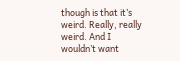though is that it’s weird. Really, really weird. And I wouldn’t want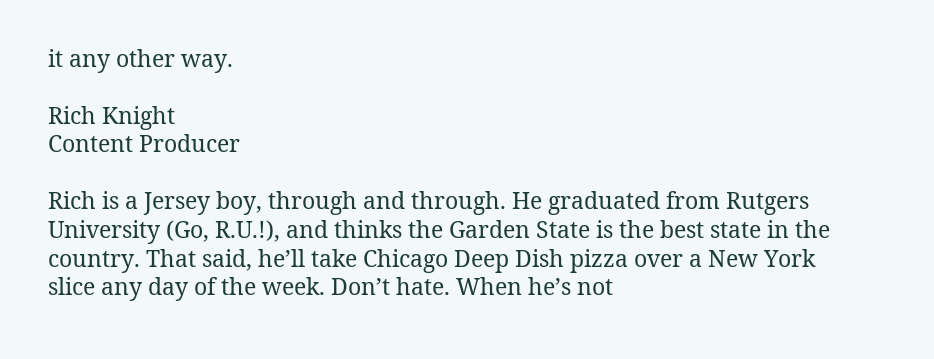it any other way.

Rich Knight
Content Producer

Rich is a Jersey boy, through and through. He graduated from Rutgers University (Go, R.U.!), and thinks the Garden State is the best state in the country. That said, he’ll take Chicago Deep Dish pizza over a New York slice any day of the week. Don’t hate. When he’s not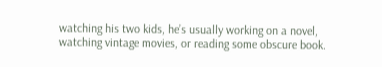watching his two kids, he’s usually working on a novel, watching vintage movies, or reading some obscure book.